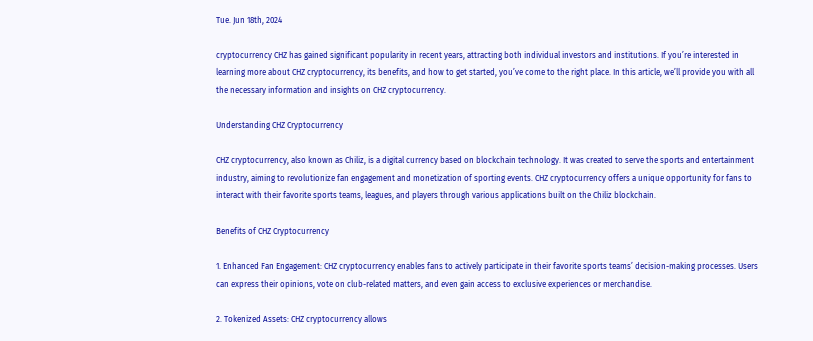Tue. Jun 18th, 2024

cryptocurrency CHZ has gained significant popularity in recent years, attracting both individual investors and institutions. If you’re interested in learning more about CHZ cryptocurrency, its benefits, and how to get started, you’ve come to the right place. In this article, we’ll provide you with all the necessary information and insights on CHZ cryptocurrency.

Understanding CHZ Cryptocurrency

CHZ cryptocurrency, also known as Chiliz, is a digital currency based on blockchain technology. It was created to serve the sports and entertainment industry, aiming to revolutionize fan engagement and monetization of sporting events. CHZ cryptocurrency offers a unique opportunity for fans to interact with their favorite sports teams, leagues, and players through various applications built on the Chiliz blockchain.

Benefits of CHZ Cryptocurrency

1. Enhanced Fan Engagement: CHZ cryptocurrency enables fans to actively participate in their favorite sports teams’ decision-making processes. Users can express their opinions, vote on club-related matters, and even gain access to exclusive experiences or merchandise.

2. Tokenized Assets: CHZ cryptocurrency allows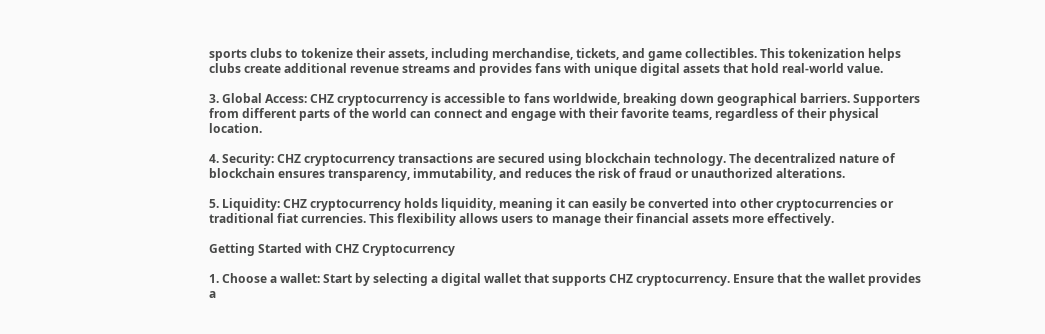sports clubs to tokenize their assets, including merchandise, tickets, and game collectibles. This tokenization helps clubs create additional revenue streams and provides fans with unique digital assets that hold real-world value.

3. Global Access: CHZ cryptocurrency is accessible to fans worldwide, breaking down geographical barriers. Supporters from different parts of the world can connect and engage with their favorite teams, regardless of their physical location.

4. Security: CHZ cryptocurrency transactions are secured using blockchain technology. The decentralized nature of blockchain ensures transparency, immutability, and reduces the risk of fraud or unauthorized alterations.

5. Liquidity: CHZ cryptocurrency holds liquidity, meaning it can easily be converted into other cryptocurrencies or traditional fiat currencies. This flexibility allows users to manage their financial assets more effectively.

Getting Started with CHZ Cryptocurrency

1. Choose a wallet: Start by selecting a digital wallet that supports CHZ cryptocurrency. Ensure that the wallet provides a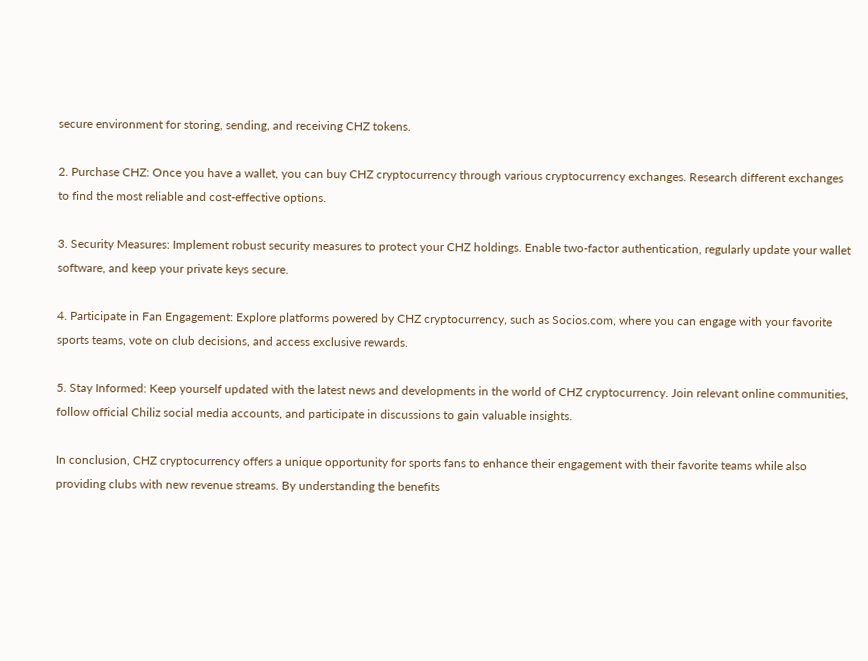secure environment for storing, sending, and receiving CHZ tokens.

2. Purchase CHZ: Once you have a wallet, you can buy CHZ cryptocurrency through various cryptocurrency exchanges. Research different exchanges to find the most reliable and cost-effective options.

3. Security Measures: Implement robust security measures to protect your CHZ holdings. Enable two-factor authentication, regularly update your wallet software, and keep your private keys secure.

4. Participate in Fan Engagement: Explore platforms powered by CHZ cryptocurrency, such as Socios.com, where you can engage with your favorite sports teams, vote on club decisions, and access exclusive rewards.

5. Stay Informed: Keep yourself updated with the latest news and developments in the world of CHZ cryptocurrency. Join relevant online communities, follow official Chiliz social media accounts, and participate in discussions to gain valuable insights.

In conclusion, CHZ cryptocurrency offers a unique opportunity for sports fans to enhance their engagement with their favorite teams while also providing clubs with new revenue streams. By understanding the benefits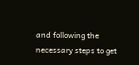and following the necessary steps to get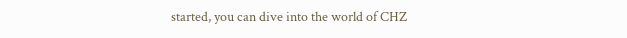started, you can dive into the world of CHZ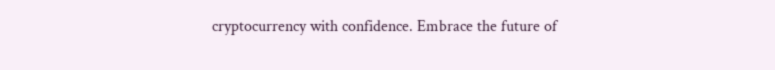cryptocurrency with confidence. Embrace the future of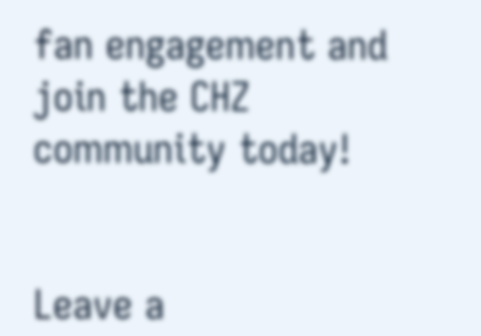fan engagement and join the CHZ community today!


Leave a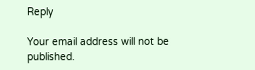Reply

Your email address will not be published.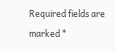Required fields are marked *